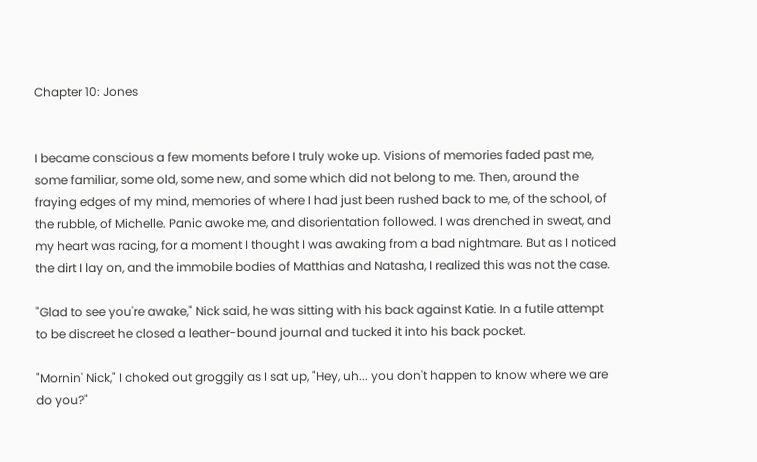Chapter 10: Jones


I became conscious a few moments before I truly woke up. Visions of memories faded past me, some familiar, some old, some new, and some which did not belong to me. Then, around the fraying edges of my mind, memories of where I had just been rushed back to me, of the school, of the rubble, of Michelle. Panic awoke me, and disorientation followed. I was drenched in sweat, and my heart was racing, for a moment I thought I was awaking from a bad nightmare. But as I noticed the dirt I lay on, and the immobile bodies of Matthias and Natasha, I realized this was not the case.

"Glad to see you're awake," Nick said, he was sitting with his back against Katie. In a futile attempt to be discreet he closed a leather-bound journal and tucked it into his back pocket.

"Mornin' Nick," I choked out groggily as I sat up, "Hey, uh... you don't happen to know where we are do you?"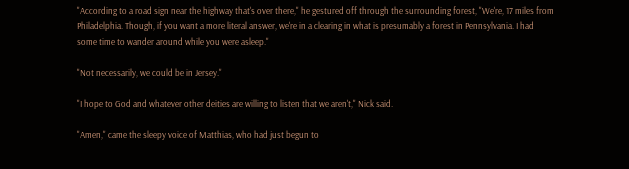"According to a road sign near the highway that's over there," he gestured off through the surrounding forest, "We're, 17 miles from Philadelphia. Though, if you want a more literal answer, we're in a clearing in what is presumably a forest in Pennsylvania. I had some time to wander around while you were asleep."

"Not necessarily, we could be in Jersey."

"I hope to God and whatever other deities are willing to listen that we aren't," Nick said.

"Amen," came the sleepy voice of Matthias, who had just begun to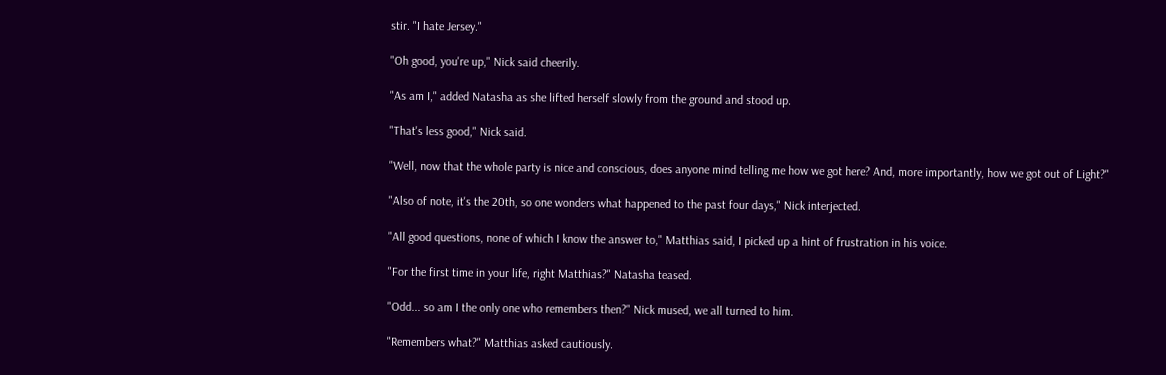stir. "I hate Jersey."

"Oh good, you're up," Nick said cheerily.

"As am I," added Natasha as she lifted herself slowly from the ground and stood up.

"That's less good," Nick said.

"Well, now that the whole party is nice and conscious, does anyone mind telling me how we got here? And, more importantly, how we got out of Light?"

"Also of note, it's the 20th, so one wonders what happened to the past four days," Nick interjected.

"All good questions, none of which I know the answer to," Matthias said, I picked up a hint of frustration in his voice.

"For the first time in your life, right Matthias?" Natasha teased.

"Odd... so am I the only one who remembers then?" Nick mused, we all turned to him.

"Remembers what?" Matthias asked cautiously.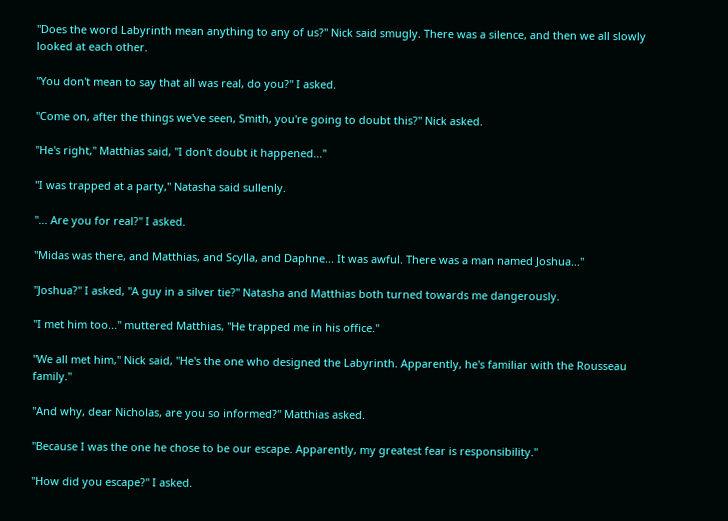"Does the word Labyrinth mean anything to any of us?" Nick said smugly. There was a silence, and then we all slowly looked at each other.

"You don't mean to say that all was real, do you?" I asked.

"Come on, after the things we've seen, Smith, you're going to doubt this?" Nick asked.

"He's right," Matthias said, "I don't doubt it happened..."

"I was trapped at a party," Natasha said sullenly.

"... Are you for real?" I asked.

"Midas was there, and Matthias, and Scylla, and Daphne... It was awful. There was a man named Joshua..."

"Joshua?" I asked, "A guy in a silver tie?" Natasha and Matthias both turned towards me dangerously.

"I met him too..." muttered Matthias, "He trapped me in his office."

"We all met him," Nick said, "He's the one who designed the Labyrinth. Apparently, he's familiar with the Rousseau family."

"And why, dear Nicholas, are you so informed?" Matthias asked.

"Because I was the one he chose to be our escape. Apparently, my greatest fear is responsibility."

"How did you escape?" I asked.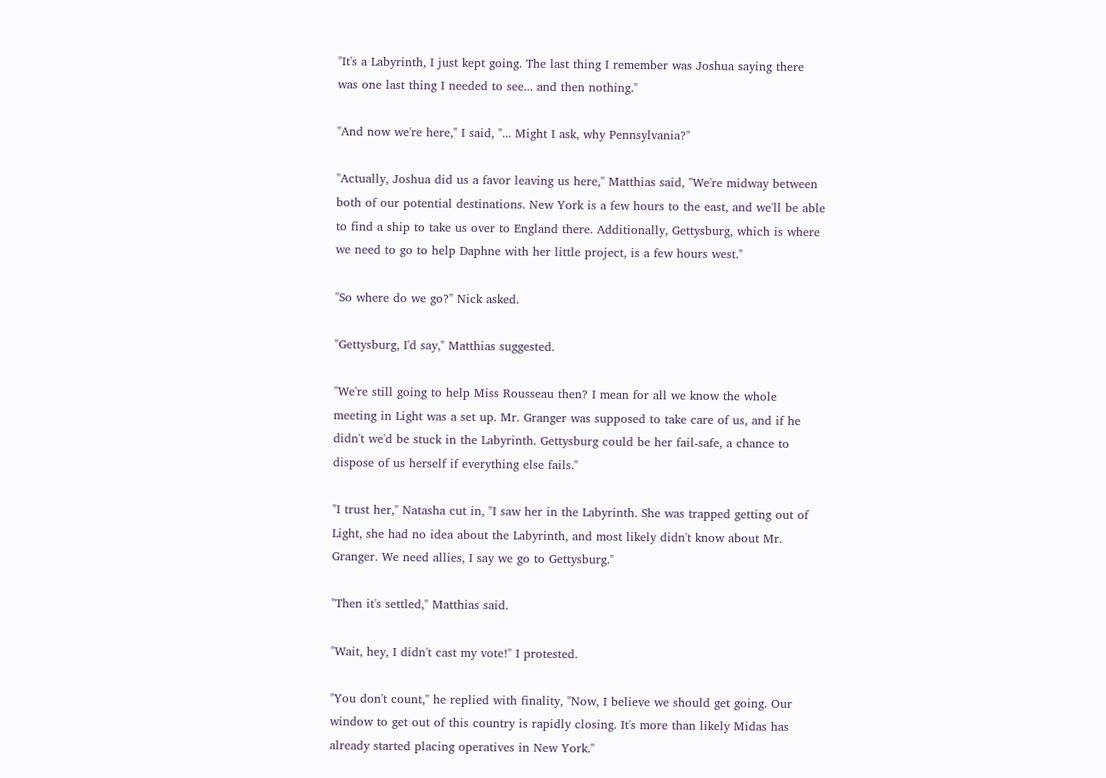"It's a Labyrinth, I just kept going. The last thing I remember was Joshua saying there was one last thing I needed to see... and then nothing."

"And now we're here," I said, "... Might I ask, why Pennsylvania?"

"Actually, Joshua did us a favor leaving us here," Matthias said, "We're midway between both of our potential destinations. New York is a few hours to the east, and we'll be able to find a ship to take us over to England there. Additionally, Gettysburg, which is where we need to go to help Daphne with her little project, is a few hours west."

"So where do we go?" Nick asked.

"Gettysburg, I'd say," Matthias suggested.

"We're still going to help Miss Rousseau then? I mean for all we know the whole meeting in Light was a set up. Mr. Granger was supposed to take care of us, and if he didn't we'd be stuck in the Labyrinth. Gettysburg could be her fail-safe, a chance to dispose of us herself if everything else fails."

"I trust her," Natasha cut in, "I saw her in the Labyrinth. She was trapped getting out of Light, she had no idea about the Labyrinth, and most likely didn't know about Mr. Granger. We need allies, I say we go to Gettysburg."

"Then it's settled," Matthias said.

"Wait, hey, I didn't cast my vote!" I protested.

"You don't count," he replied with finality, "Now, I believe we should get going. Our window to get out of this country is rapidly closing. It's more than likely Midas has already started placing operatives in New York."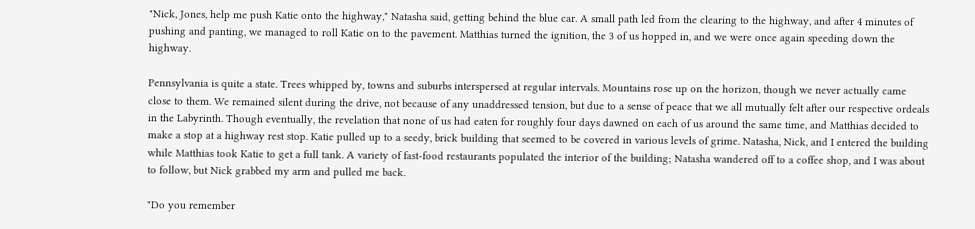"Nick, Jones, help me push Katie onto the highway," Natasha said, getting behind the blue car. A small path led from the clearing to the highway, and after 4 minutes of pushing and panting, we managed to roll Katie on to the pavement. Matthias turned the ignition, the 3 of us hopped in, and we were once again speeding down the highway.

Pennsylvania is quite a state. Trees whipped by, towns and suburbs interspersed at regular intervals. Mountains rose up on the horizon, though we never actually came close to them. We remained silent during the drive, not because of any unaddressed tension, but due to a sense of peace that we all mutually felt after our respective ordeals in the Labyrinth. Though eventually, the revelation that none of us had eaten for roughly four days dawned on each of us around the same time, and Matthias decided to make a stop at a highway rest stop. Katie pulled up to a seedy, brick building that seemed to be covered in various levels of grime. Natasha, Nick, and I entered the building while Matthias took Katie to get a full tank. A variety of fast-food restaurants populated the interior of the building; Natasha wandered off to a coffee shop, and I was about to follow, but Nick grabbed my arm and pulled me back.

"Do you remember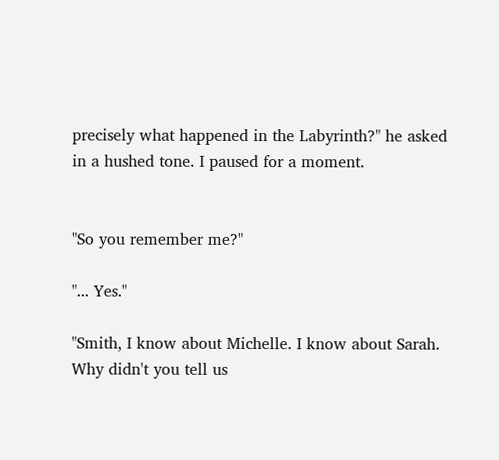precisely what happened in the Labyrinth?" he asked in a hushed tone. I paused for a moment.


"So you remember me?"

"... Yes."

"Smith, I know about Michelle. I know about Sarah. Why didn't you tell us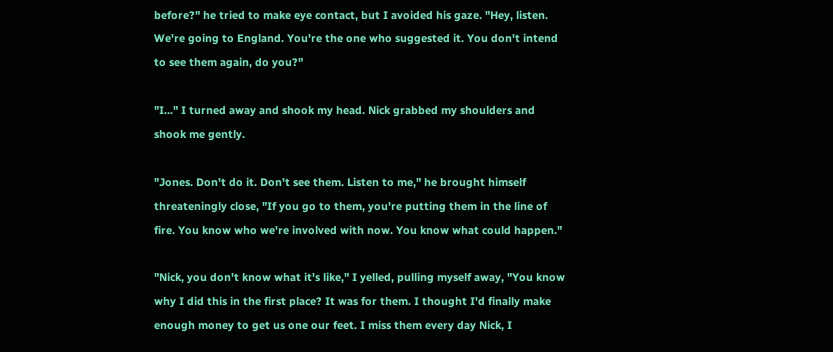before?" he tried to make eye contact, but I avoided his gaze. "Hey, listen. We're going to England. You're the one who suggested it. You don't intend to see them again, do you?"

"I..." I turned away and shook my head. Nick grabbed my shoulders and shook me gently.

"Jones. Don't do it. Don't see them. Listen to me," he brought himself threateningly close, "If you go to them, you're putting them in the line of fire. You know who we're involved with now. You know what could happen."

"Nick, you don't know what it's like," I yelled, pulling myself away, "You know why I did this in the first place? It was for them. I thought I'd finally make enough money to get us one our feet. I miss them every day Nick, I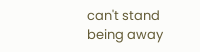can't stand being away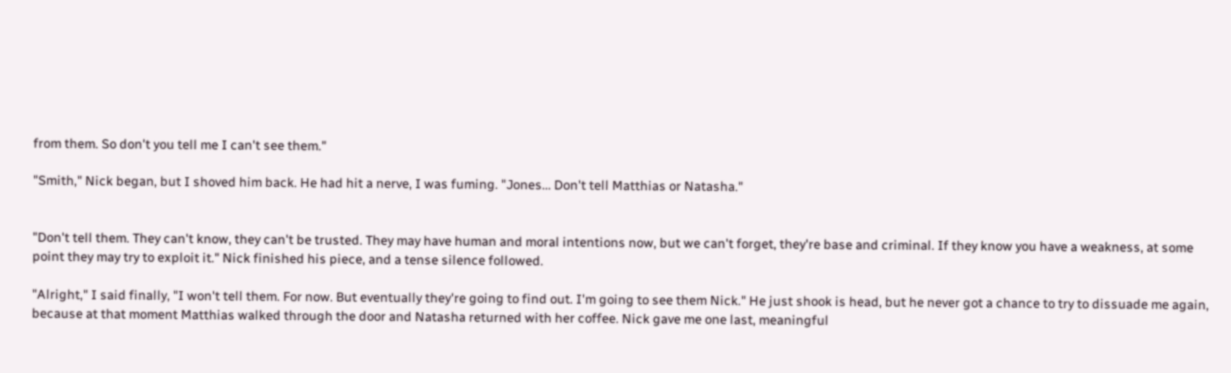from them. So don't you tell me I can't see them."

"Smith," Nick began, but I shoved him back. He had hit a nerve, I was fuming. "Jones... Don't tell Matthias or Natasha."


"Don't tell them. They can't know, they can't be trusted. They may have human and moral intentions now, but we can't forget, they're base and criminal. If they know you have a weakness, at some point they may try to exploit it." Nick finished his piece, and a tense silence followed.

"Alright," I said finally, "I won't tell them. For now. But eventually they're going to find out. I'm going to see them Nick." He just shook is head, but he never got a chance to try to dissuade me again, because at that moment Matthias walked through the door and Natasha returned with her coffee. Nick gave me one last, meaningful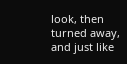look, then turned away, and just like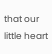that our little heart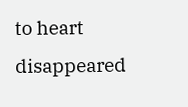to heart disappeared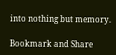into nothing but memory.

Bookmark and Share